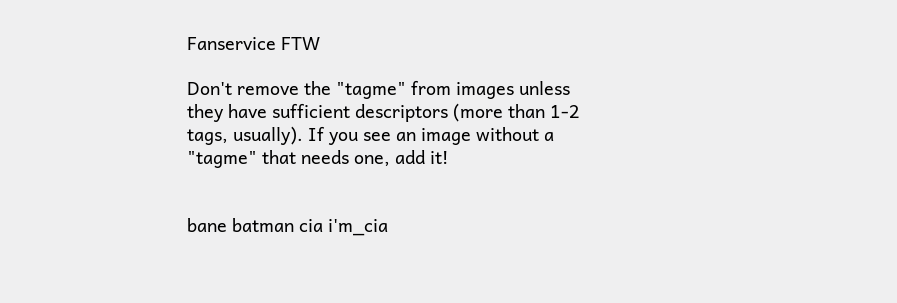Fanservice FTW

Don't remove the "tagme" from images unless they have sufficient descriptors (more than 1-2 tags, usually). If you see an image without a "tagme" that needs one, add it!


bane batman cia i'm_cia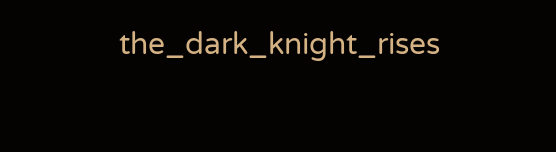the_dark_knight_rises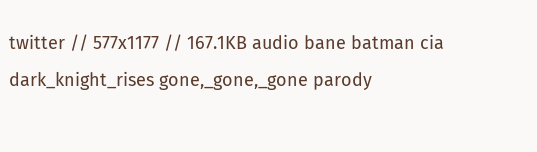twitter // 577x1177 // 167.1KB audio bane batman cia dark_knight_rises gone,_gone,_gone parody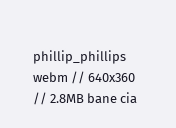phillip_phillips webm // 640x360 // 2.8MB bane cia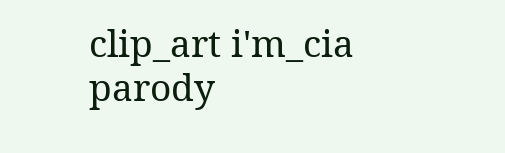clip_art i'm_cia parody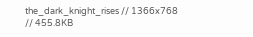the_dark_knight_rises // 1366x768 // 455.8KB